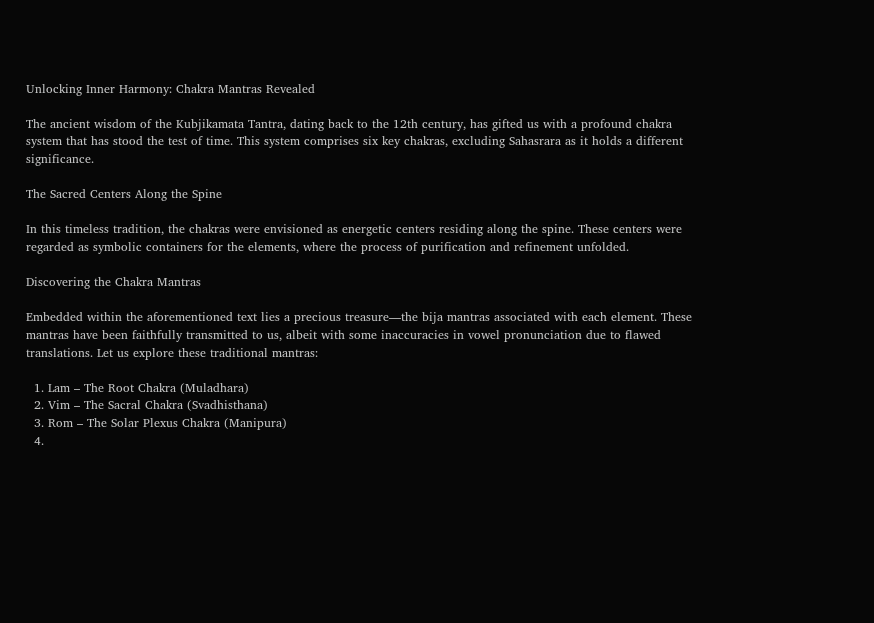Unlocking Inner Harmony: Chakra Mantras Revealed

The ancient wisdom of the Kubjikamata Tantra, dating back to the 12th century, has gifted us with a profound chakra system that has stood the test of time. This system comprises six key chakras, excluding Sahasrara as it holds a different significance.

The Sacred Centers Along the Spine

In this timeless tradition, the chakras were envisioned as energetic centers residing along the spine. These centers were regarded as symbolic containers for the elements, where the process of purification and refinement unfolded.

Discovering the Chakra Mantras

Embedded within the aforementioned text lies a precious treasure—the bija mantras associated with each element. These mantras have been faithfully transmitted to us, albeit with some inaccuracies in vowel pronunciation due to flawed translations. Let us explore these traditional mantras:

  1. Lam – The Root Chakra (Muladhara)
  2. Vim – The Sacral Chakra (Svadhisthana)
  3. Rom – The Solar Plexus Chakra (Manipura)
  4.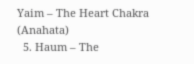Yaim – The Heart Chakra (Anahata)
  5. Haum – The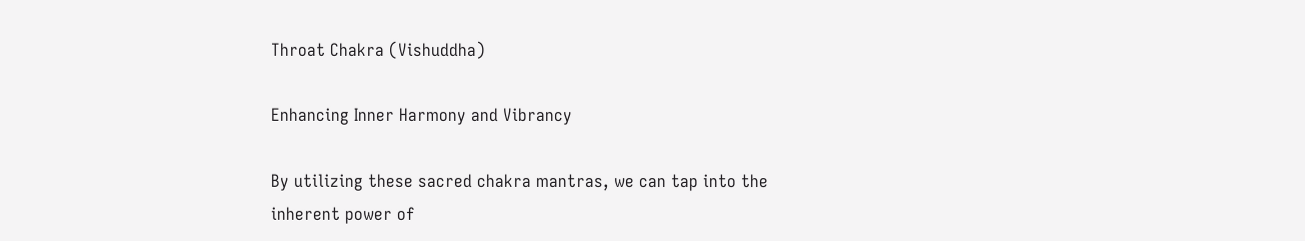Throat Chakra (Vishuddha)

Enhancing Inner Harmony and Vibrancy

By utilizing these sacred chakra mantras, we can tap into the inherent power of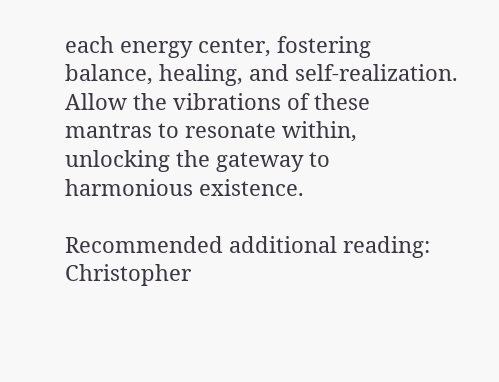each energy center, fostering balance, healing, and self-realization. Allow the vibrations of these mantras to resonate within, unlocking the gateway to harmonious existence.

Recommended additional reading: Christopher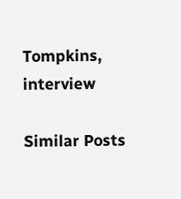Tompkins, interview

Similar Posts